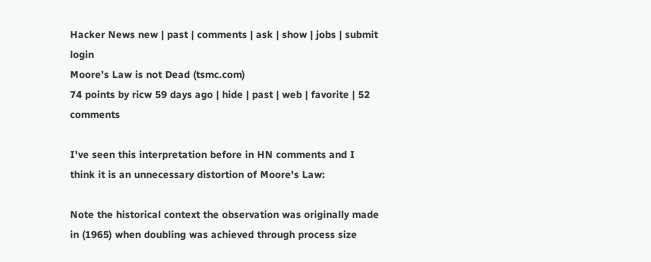Hacker News new | past | comments | ask | show | jobs | submit login
Moore’s Law is not Dead (tsmc.com)
74 points by ricw 59 days ago | hide | past | web | favorite | 52 comments

I've seen this interpretation before in HN comments and I think it is an unnecessary distortion of Moore's Law:

Note the historical context the observation was originally made in (1965) when doubling was achieved through process size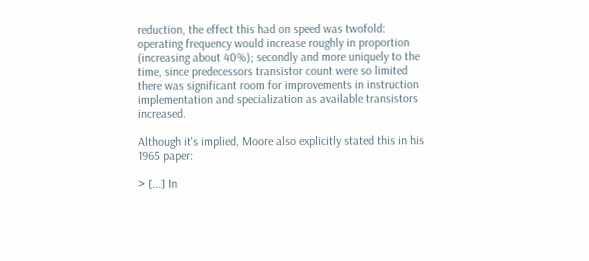reduction, the effect this had on speed was twofold: operating frequency would increase roughly in proportion (increasing about 40%); secondly and more uniquely to the time, since predecessors transistor count were so limited there was significant room for improvements in instruction implementation and specialization as available transistors increased.

Although it's implied, Moore also explicitly stated this in his 1965 paper:

> [...] In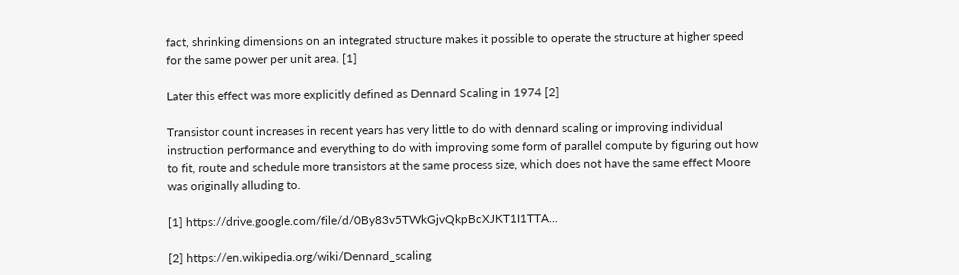fact, shrinking dimensions on an integrated structure makes it possible to operate the structure at higher speed for the same power per unit area. [1]

Later this effect was more explicitly defined as Dennard Scaling in 1974 [2]

Transistor count increases in recent years has very little to do with dennard scaling or improving individual instruction performance and everything to do with improving some form of parallel compute by figuring out how to fit, route and schedule more transistors at the same process size, which does not have the same effect Moore was originally alluding to.

[1] https://drive.google.com/file/d/0By83v5TWkGjvQkpBcXJKT1I1TTA...

[2] https://en.wikipedia.org/wiki/Dennard_scaling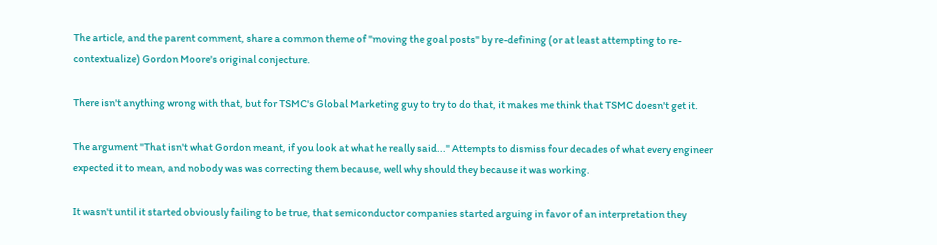The article, and the parent comment, share a common theme of "moving the goal posts" by re-defining (or at least attempting to re-contextualize) Gordon Moore's original conjecture.

There isn't anything wrong with that, but for TSMC's Global Marketing guy to try to do that, it makes me think that TSMC doesn't get it.

The argument "That isn't what Gordon meant, if you look at what he really said..." Attempts to dismiss four decades of what every engineer expected it to mean, and nobody was was correcting them because, well why should they because it was working.

It wasn't until it started obviously failing to be true, that semiconductor companies started arguing in favor of an interpretation they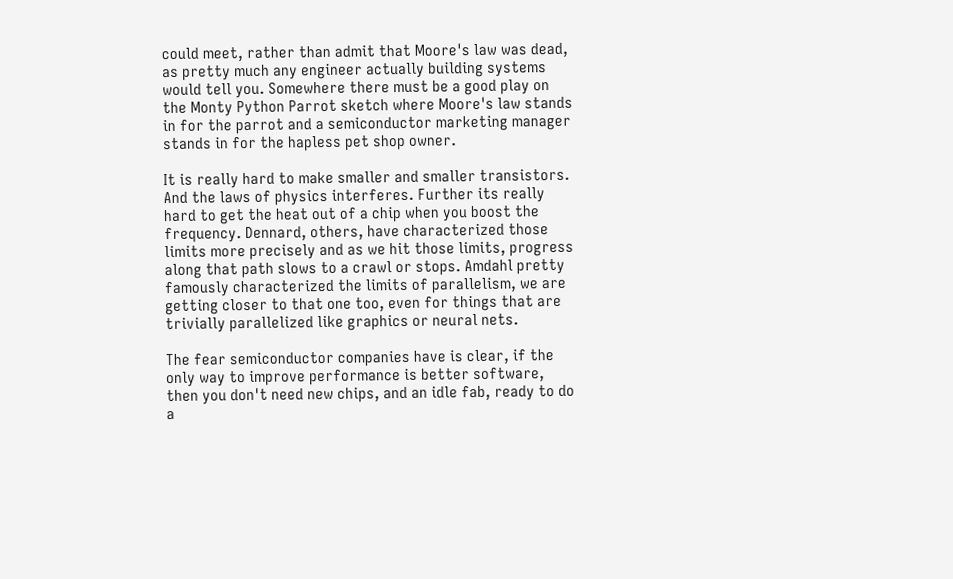could meet, rather than admit that Moore's law was dead, as pretty much any engineer actually building systems would tell you. Somewhere there must be a good play on the Monty Python Parrot sketch where Moore's law stands in for the parrot and a semiconductor marketing manager stands in for the hapless pet shop owner.

It is really hard to make smaller and smaller transistors. And the laws of physics interferes. Further its really hard to get the heat out of a chip when you boost the frequency. Dennard, others, have characterized those limits more precisely and as we hit those limits, progress along that path slows to a crawl or stops. Amdahl pretty famously characterized the limits of parallelism, we are getting closer to that one too, even for things that are trivially parallelized like graphics or neural nets.

The fear semiconductor companies have is clear, if the only way to improve performance is better software, then you don't need new chips, and an idle fab, ready to do a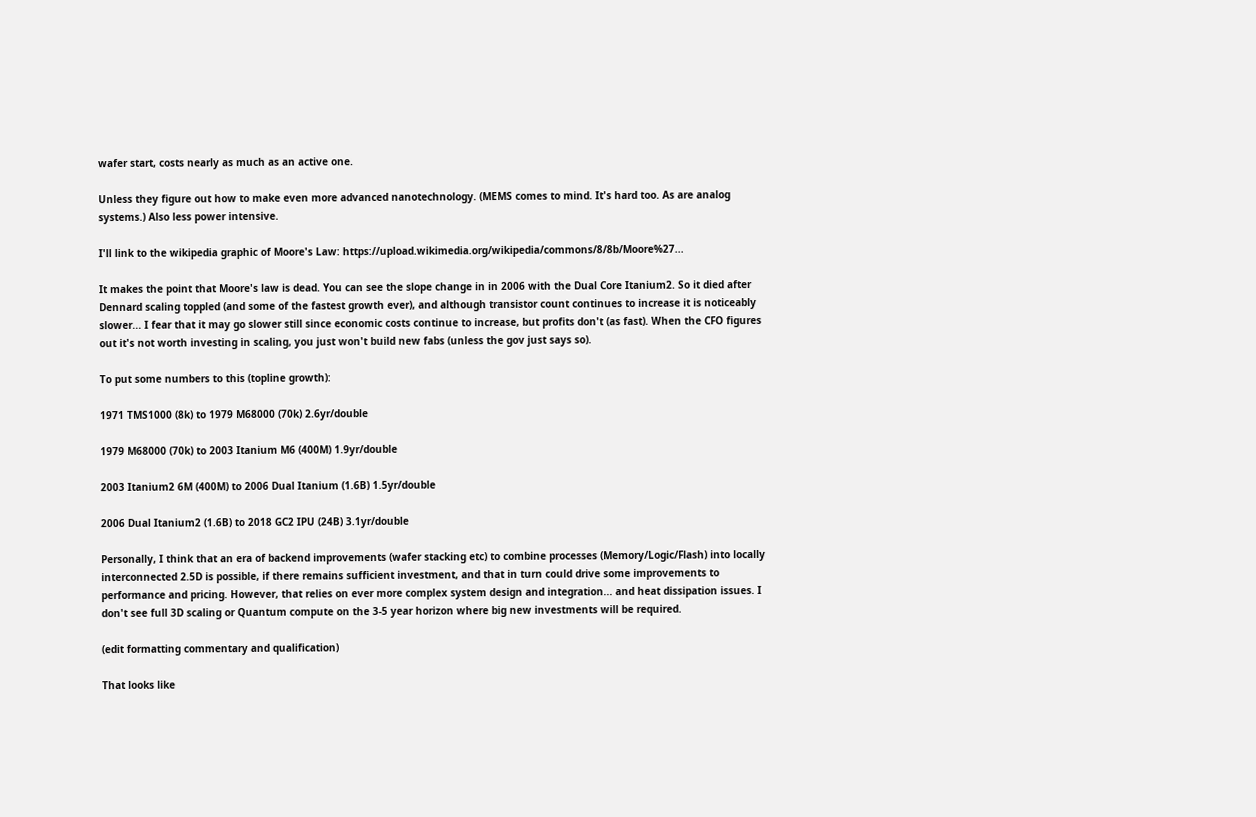wafer start, costs nearly as much as an active one.

Unless they figure out how to make even more advanced nanotechnology. (MEMS comes to mind. It's hard too. As are analog systems.) Also less power intensive.

I'll link to the wikipedia graphic of Moore's Law: https://upload.wikimedia.org/wikipedia/commons/8/8b/Moore%27...

It makes the point that Moore's law is dead. You can see the slope change in in 2006 with the Dual Core Itanium2. So it died after Dennard scaling toppled (and some of the fastest growth ever), and although transistor count continues to increase it is noticeably slower... I fear that it may go slower still since economic costs continue to increase, but profits don't (as fast). When the CFO figures out it's not worth investing in scaling, you just won't build new fabs (unless the gov just says so).

To put some numbers to this (topline growth):

1971 TMS1000 (8k) to 1979 M68000 (70k) 2.6yr/double

1979 M68000 (70k) to 2003 Itanium M6 (400M) 1.9yr/double

2003 Itanium2 6M (400M) to 2006 Dual Itanium (1.6B) 1.5yr/double

2006 Dual Itanium2 (1.6B) to 2018 GC2 IPU (24B) 3.1yr/double

Personally, I think that an era of backend improvements (wafer stacking etc) to combine processes (Memory/Logic/Flash) into locally interconnected 2.5D is possible, if there remains sufficient investment, and that in turn could drive some improvements to performance and pricing. However, that relies on ever more complex system design and integration... and heat dissipation issues. I don't see full 3D scaling or Quantum compute on the 3-5 year horizon where big new investments will be required.

(edit formatting commentary and qualification)

That looks like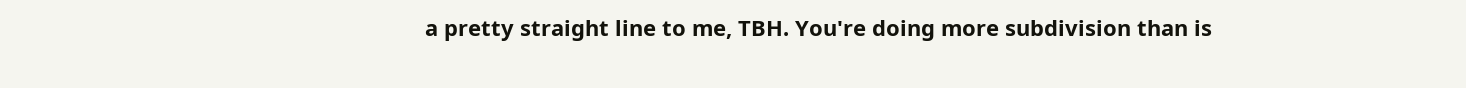a pretty straight line to me, TBH. You're doing more subdivision than is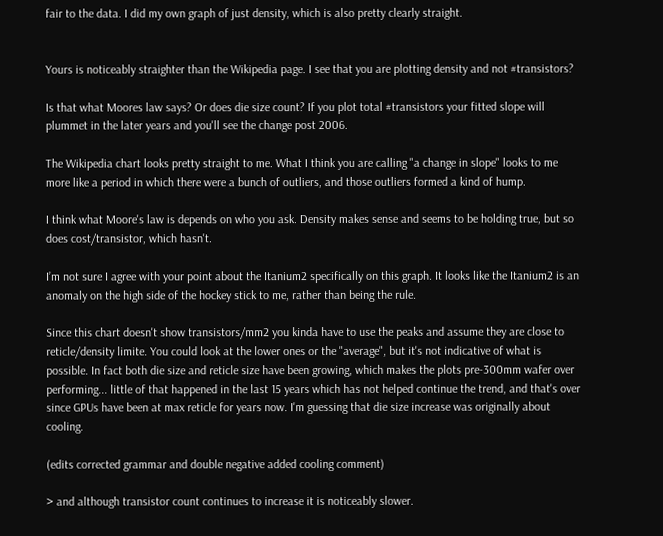fair to the data. I did my own graph of just density, which is also pretty clearly straight.


Yours is noticeably straighter than the Wikipedia page. I see that you are plotting density and not #transistors?

Is that what Moores law says? Or does die size count? If you plot total #transistors your fitted slope will plummet in the later years and you'll see the change post 2006.

The Wikipedia chart looks pretty straight to me. What I think you are calling "a change in slope" looks to me more like a period in which there were a bunch of outliers, and those outliers formed a kind of hump.

I think what Moore's law is depends on who you ask. Density makes sense and seems to be holding true, but so does cost/transistor, which hasn't.

I’m not sure I agree with your point about the Itanium2 specifically on this graph. It looks like the Itanium2 is an anomaly on the high side of the hockey stick to me, rather than being the rule.

Since this chart doesn't show transistors/mm2 you kinda have to use the peaks and assume they are close to reticle/density limite. You could look at the lower ones or the "average", but it's not indicative of what is possible. In fact both die size and reticle size have been growing, which makes the plots pre-300mm wafer over performing... little of that happened in the last 15 years which has not helped continue the trend, and that's over since GPUs have been at max reticle for years now. I'm guessing that die size increase was originally about cooling.

(edits corrected grammar and double negative added cooling comment)

> and although transistor count continues to increase it is noticeably slower.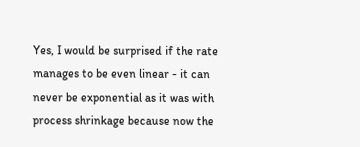Yes, I would be surprised if the rate manages to be even linear - it can never be exponential as it was with process shrinkage because now the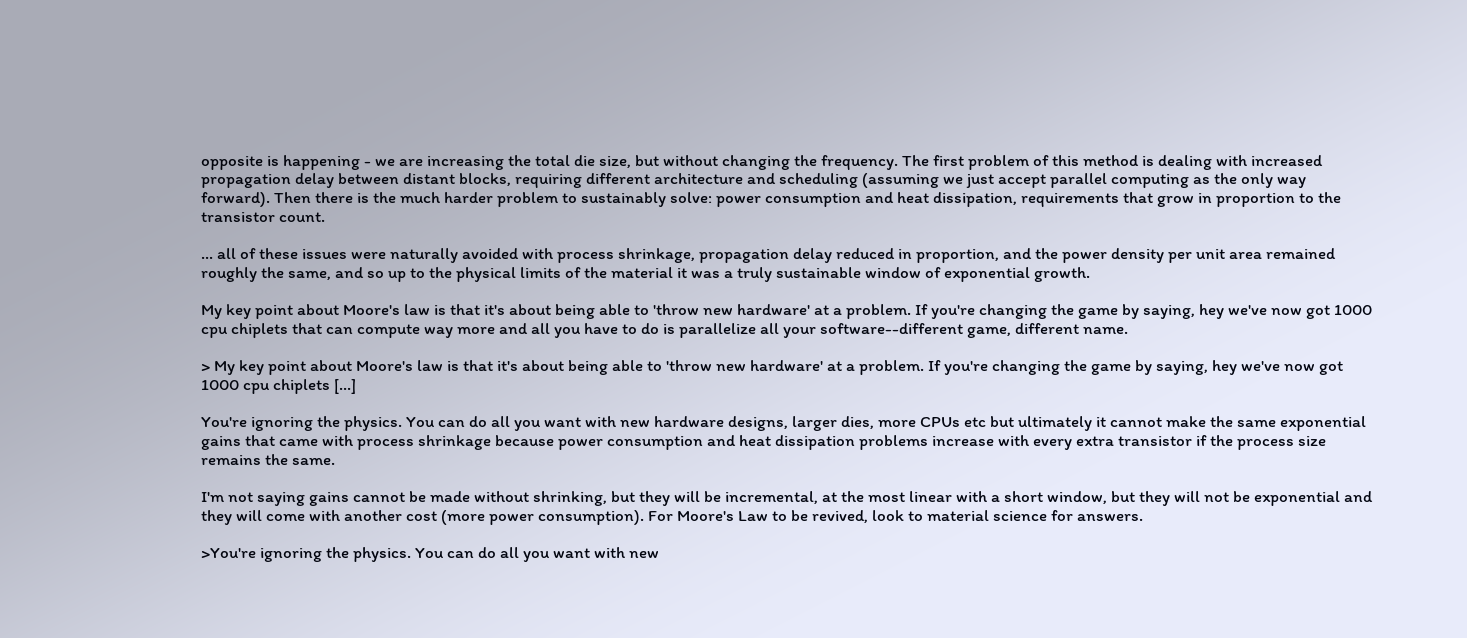opposite is happening - we are increasing the total die size, but without changing the frequency. The first problem of this method is dealing with increased propagation delay between distant blocks, requiring different architecture and scheduling (assuming we just accept parallel computing as the only way forward). Then there is the much harder problem to sustainably solve: power consumption and heat dissipation, requirements that grow in proportion to the transistor count.

... all of these issues were naturally avoided with process shrinkage, propagation delay reduced in proportion, and the power density per unit area remained roughly the same, and so up to the physical limits of the material it was a truly sustainable window of exponential growth.

My key point about Moore's law is that it's about being able to 'throw new hardware' at a problem. If you're changing the game by saying, hey we've now got 1000 cpu chiplets that can compute way more and all you have to do is parallelize all your software--different game, different name.

> My key point about Moore's law is that it's about being able to 'throw new hardware' at a problem. If you're changing the game by saying, hey we've now got 1000 cpu chiplets [...]

You're ignoring the physics. You can do all you want with new hardware designs, larger dies, more CPUs etc but ultimately it cannot make the same exponential gains that came with process shrinkage because power consumption and heat dissipation problems increase with every extra transistor if the process size remains the same.

I'm not saying gains cannot be made without shrinking, but they will be incremental, at the most linear with a short window, but they will not be exponential and they will come with another cost (more power consumption). For Moore's Law to be revived, look to material science for answers.

>You're ignoring the physics. You can do all you want with new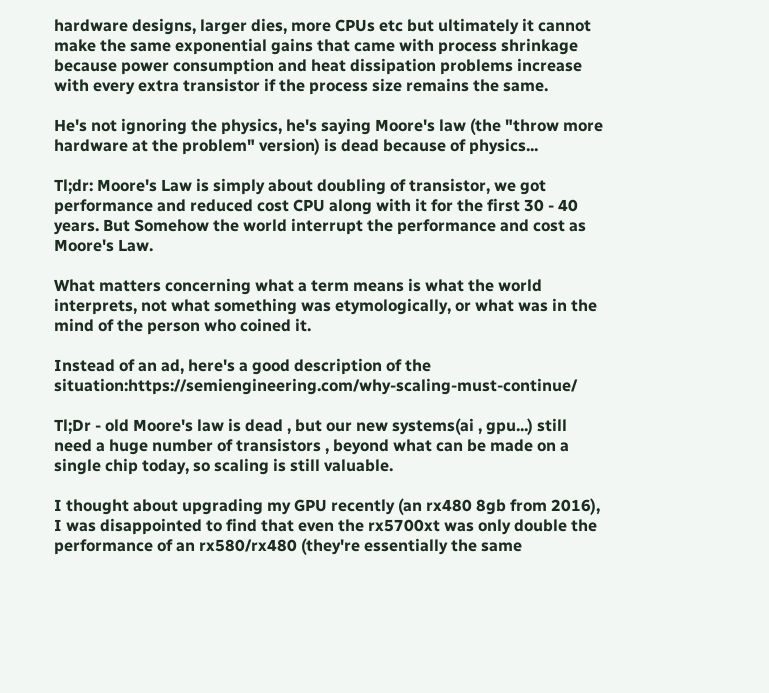hardware designs, larger dies, more CPUs etc but ultimately it cannot make the same exponential gains that came with process shrinkage because power consumption and heat dissipation problems increase with every extra transistor if the process size remains the same.

He's not ignoring the physics, he's saying Moore's law (the "throw more hardware at the problem" version) is dead because of physics...

Tl;dr: Moore's Law is simply about doubling of transistor, we got performance and reduced cost CPU along with it for the first 30 - 40 years. But Somehow the world interrupt the performance and cost as Moore's Law.

What matters concerning what a term means is what the world interprets, not what something was etymologically, or what was in the mind of the person who coined it.

Instead of an ad, here's a good description of the situation:https://semiengineering.com/why-scaling-must-continue/

Tl;Dr - old Moore's law is dead , but our new systems(ai , gpu...) still need a huge number of transistors , beyond what can be made on a single chip today, so scaling is still valuable.

I thought about upgrading my GPU recently (an rx480 8gb from 2016), I was disappointed to find that even the rx5700xt was only double the performance of an rx580/rx480 (they're essentially the same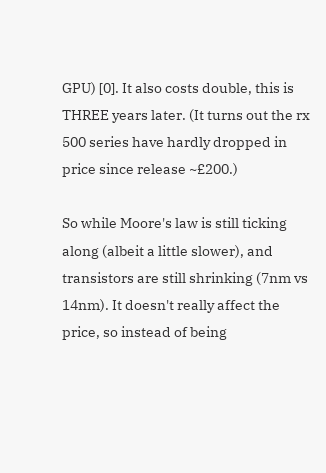GPU) [0]. It also costs double, this is THREE years later. (It turns out the rx 500 series have hardly dropped in price since release ~£200.)

So while Moore's law is still ticking along (albeit a little slower), and transistors are still shrinking (7nm vs 14nm). It doesn't really affect the price, so instead of being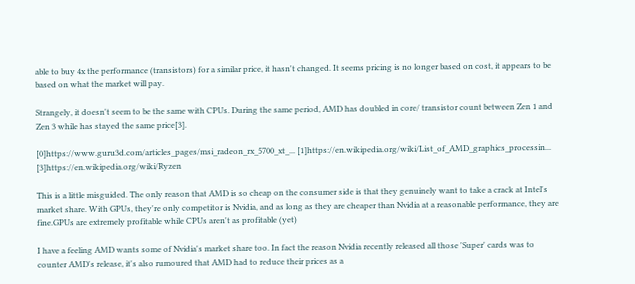able to buy 4x the performance (transistors) for a similar price, it hasn't changed. It seems pricing is no longer based on cost, it appears to be based on what the market will pay.

Strangely, it doesn't seem to be the same with CPUs. During the same period, AMD has doubled in core/ transistor count between Zen 1 and Zen 3 while has stayed the same price[3].

[0]https://www.guru3d.com/articles_pages/msi_radeon_rx_5700_xt_... [1]https://en.wikipedia.org/wiki/List_of_AMD_graphics_processin... [3]https://en.wikipedia.org/wiki/Ryzen

This is a little misguided. The only reason that AMD is so cheap on the consumer side is that they genuinely want to take a crack at Intel's market share. With GPUs, they're only competitor is Nvidia, and as long as they are cheaper than Nvidia at a reasonable performance, they are fine.GPUs are extremely profitable while CPUs aren't as profitable (yet)

I have a feeling AMD wants some of Nvidia's market share too. In fact the reason Nvidia recently released all those 'Super' cards was to counter AMD's release, it's also rumoured that AMD had to reduce their prices as a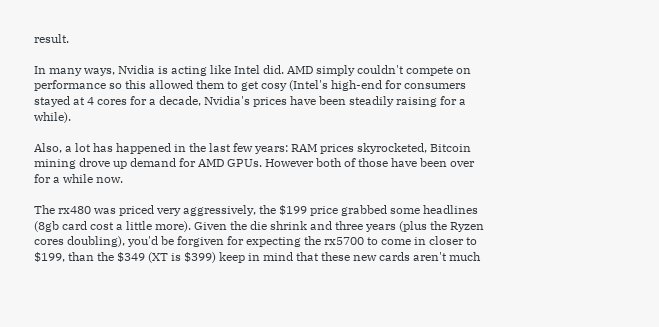result.

In many ways, Nvidia is acting like Intel did. AMD simply couldn't compete on performance so this allowed them to get cosy (Intel's high-end for consumers stayed at 4 cores for a decade, Nvidia's prices have been steadily raising for a while).

Also, a lot has happened in the last few years: RAM prices skyrocketed, Bitcoin mining drove up demand for AMD GPUs. However both of those have been over for a while now.

The rx480 was priced very aggressively, the $199 price grabbed some headlines (8gb card cost a little more). Given the die shrink and three years (plus the Ryzen cores doubling), you'd be forgiven for expecting the rx5700 to come in closer to $199, than the $349 (XT is $399) keep in mind that these new cards aren't much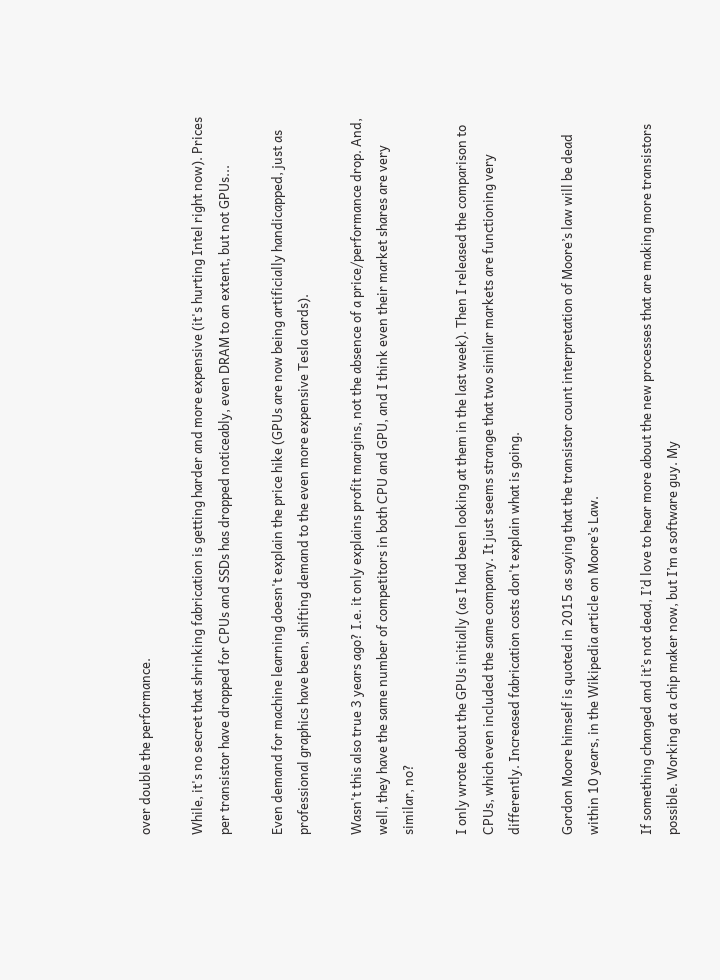over double the performance.

While, it's no secret that shrinking fabrication is getting harder and more expensive (it's hurting Intel right now). Prices per transistor have dropped for CPUs and SSDs has dropped noticeably, even DRAM to an extent, but not GPUs...

Even demand for machine learning doesn't explain the price hike (GPUs are now being artificially handicapped, just as professional graphics have been, shifting demand to the even more expensive Tesla cards).

Wasn't this also true 3 years ago? I.e. it only explains profit margins, not the absence of a price/performance drop. And, well, they have the same number of competitors in both CPU and GPU, and I think even their market shares are very similar, no?

I only wrote about the GPUs initially (as I had been looking at them in the last week). Then I released the comparison to CPUs, which even included the same company. It just seems strange that two similar markets are functioning very differently. Increased fabrication costs don't explain what is going.

Gordon Moore himself is quoted in 2015 as saying that the transistor count interpretation of Moore’s law will be dead within 10 years, in the Wikipedia article on Moore’s Law.

If something changed and it’s not dead, I’d love to hear more about the new processes that are making more transistors possible. Working at a chip maker now, but I’m a software guy. My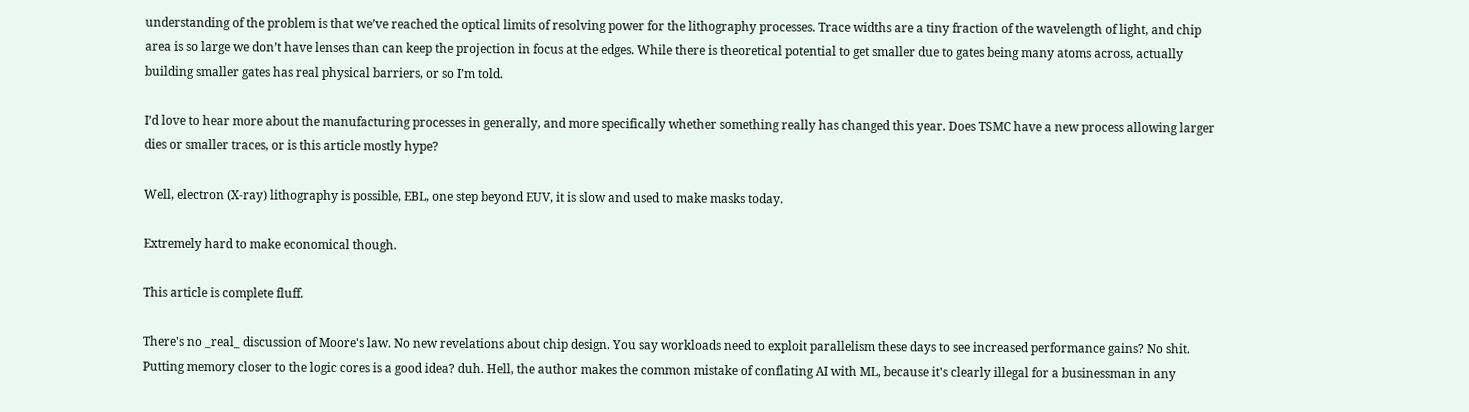understanding of the problem is that we’ve reached the optical limits of resolving power for the lithography processes. Trace widths are a tiny fraction of the wavelength of light, and chip area is so large we don’t have lenses than can keep the projection in focus at the edges. While there is theoretical potential to get smaller due to gates being many atoms across, actually building smaller gates has real physical barriers, or so I’m told.

I’d love to hear more about the manufacturing processes in generally, and more specifically whether something really has changed this year. Does TSMC have a new process allowing larger dies or smaller traces, or is this article mostly hype?

Well, electron (X-ray) lithography is possible, EBL, one step beyond EUV, it is slow and used to make masks today.

Extremely hard to make economical though.

This article is complete fluff.

There's no _real_ discussion of Moore's law. No new revelations about chip design. You say workloads need to exploit parallelism these days to see increased performance gains? No shit. Putting memory closer to the logic cores is a good idea? duh. Hell, the author makes the common mistake of conflating AI with ML, because it's clearly illegal for a businessman in any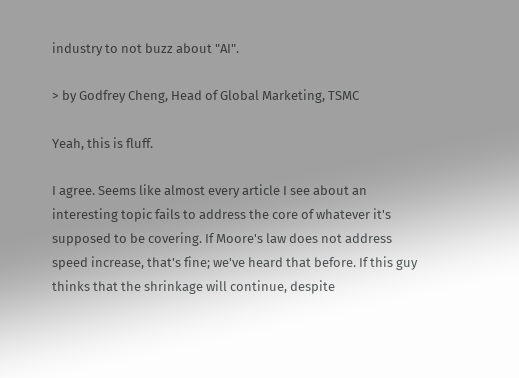industry to not buzz about "AI".

> by Godfrey Cheng, Head of Global Marketing, TSMC

Yeah, this is fluff.

I agree. Seems like almost every article I see about an interesting topic fails to address the core of whatever it's supposed to be covering. If Moore's law does not address speed increase, that's fine; we've heard that before. If this guy thinks that the shrinkage will continue, despite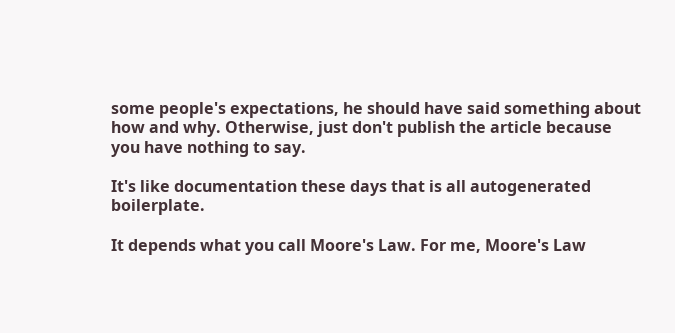some people's expectations, he should have said something about how and why. Otherwise, just don't publish the article because you have nothing to say.

It's like documentation these days that is all autogenerated boilerplate.

It depends what you call Moore's Law. For me, Moore's Law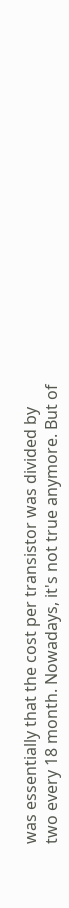was essentially that the cost per transistor was divided by two every 18 month. Nowadays, it's not true anymore. But of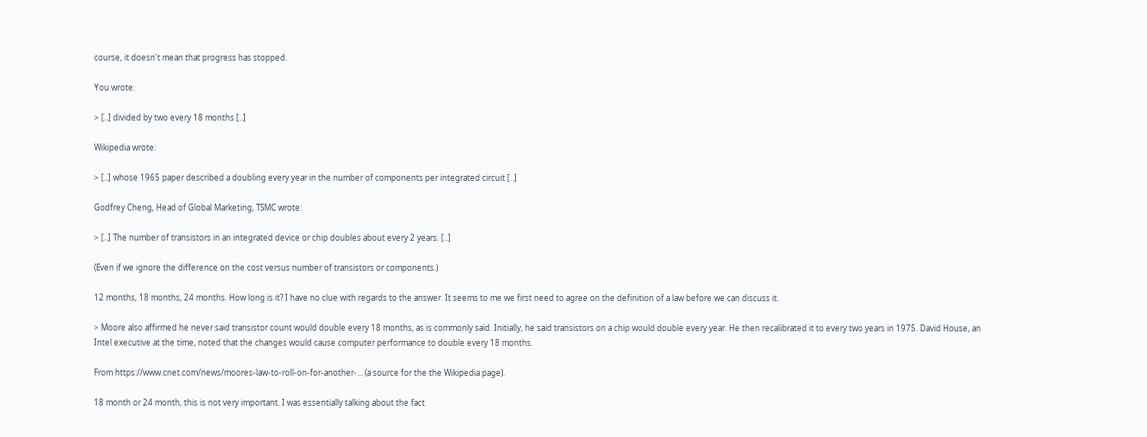course, it doesn't mean that progress has stopped.

You wrote:

> [..] divided by two every 18 months [..]

Wikipedia wrote:

> [..] whose 1965 paper described a doubling every year in the number of components per integrated circuit [..]

Godfrey Cheng, Head of Global Marketing, TSMC wrote:

> [..] The number of transistors in an integrated device or chip doubles about every 2 years. [..]

(Even if we ignore the difference on the cost versus number of transistors or components.)

12 months, 18 months, 24 months. How long is it? I have no clue with regards to the answer. It seems to me we first need to agree on the definition of a law before we can discuss it.

> Moore also affirmed he never said transistor count would double every 18 months, as is commonly said. Initially, he said transistors on a chip would double every year. He then recalibrated it to every two years in 1975. David House, an Intel executive at the time, noted that the changes would cause computer performance to double every 18 months.

From https://www.cnet.com/news/moores-law-to-roll-on-for-another-... (a source for the the Wikipedia page).

18 month or 24 month, this is not very important. I was essentially talking about the fact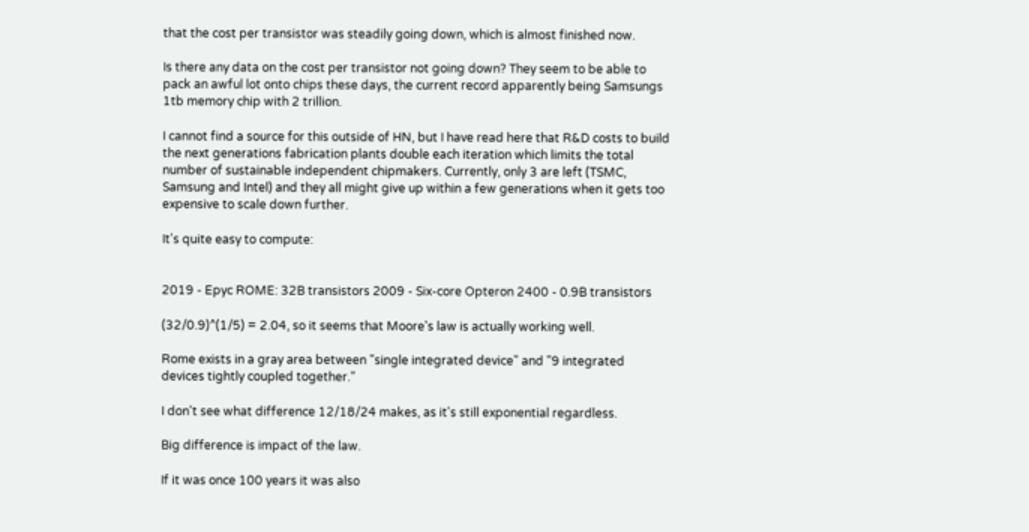that the cost per transistor was steadily going down, which is almost finished now.

Is there any data on the cost per transistor not going down? They seem to be able to pack an awful lot onto chips these days, the current record apparently being Samsungs 1tb memory chip with 2 trillion.

I cannot find a source for this outside of HN, but I have read here that R&D costs to build the next generations fabrication plants double each iteration which limits the total number of sustainable independent chipmakers. Currently, only 3 are left (TSMC, Samsung and Intel) and they all might give up within a few generations when it gets too expensive to scale down further.

It's quite easy to compute:


2019 - Epyc ROME: 32B transistors 2009 - Six-core Opteron 2400 - 0.9B transistors

(32/0.9)^(1/5) = 2.04, so it seems that Moore's law is actually working well.

Rome exists in a gray area between "single integrated device" and "9 integrated devices tightly coupled together."

I don't see what difference 12/18/24 makes, as it's still exponential regardless.

Big difference is impact of the law.

If it was once 100 years it was also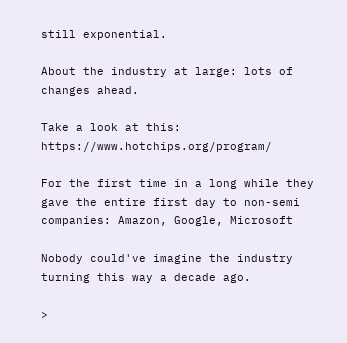still exponential.

About the industry at large: lots of changes ahead.

Take a look at this: https://www.hotchips.org/program/

For the first time in a long while they gave the entire first day to non-semi companies: Amazon, Google, Microsoft

Nobody could've imagine the industry turning this way a decade ago.

>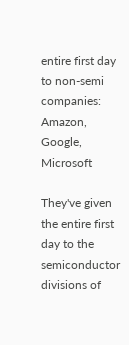entire first day to non-semi companies: Amazon, Google, Microsoft

They've given the entire first day to the semiconductor divisions of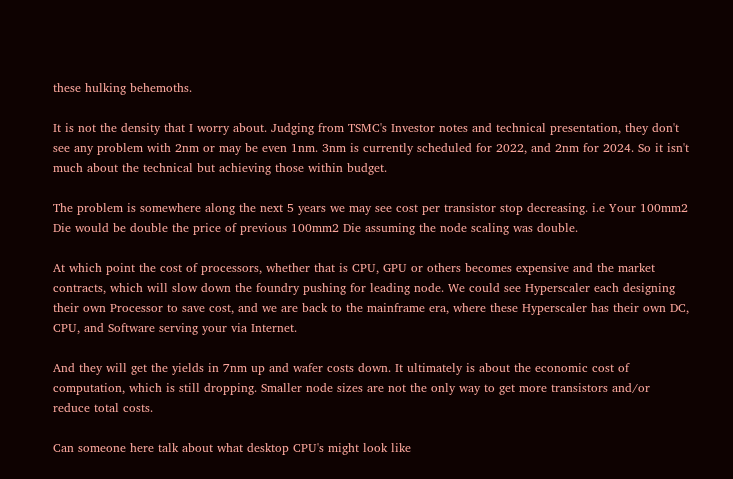these hulking behemoths.

It is not the density that I worry about. Judging from TSMC's Investor notes and technical presentation, they don't see any problem with 2nm or may be even 1nm. 3nm is currently scheduled for 2022, and 2nm for 2024. So it isn't much about the technical but achieving those within budget.

The problem is somewhere along the next 5 years we may see cost per transistor stop decreasing. i.e Your 100mm2 Die would be double the price of previous 100mm2 Die assuming the node scaling was double.

At which point the cost of processors, whether that is CPU, GPU or others becomes expensive and the market contracts, which will slow down the foundry pushing for leading node. We could see Hyperscaler each designing their own Processor to save cost, and we are back to the mainframe era, where these Hyperscaler has their own DC, CPU, and Software serving your via Internet.

And they will get the yields in 7nm up and wafer costs down. It ultimately is about the economic cost of computation, which is still dropping. Smaller node sizes are not the only way to get more transistors and/or reduce total costs.

Can someone here talk about what desktop CPU's might look like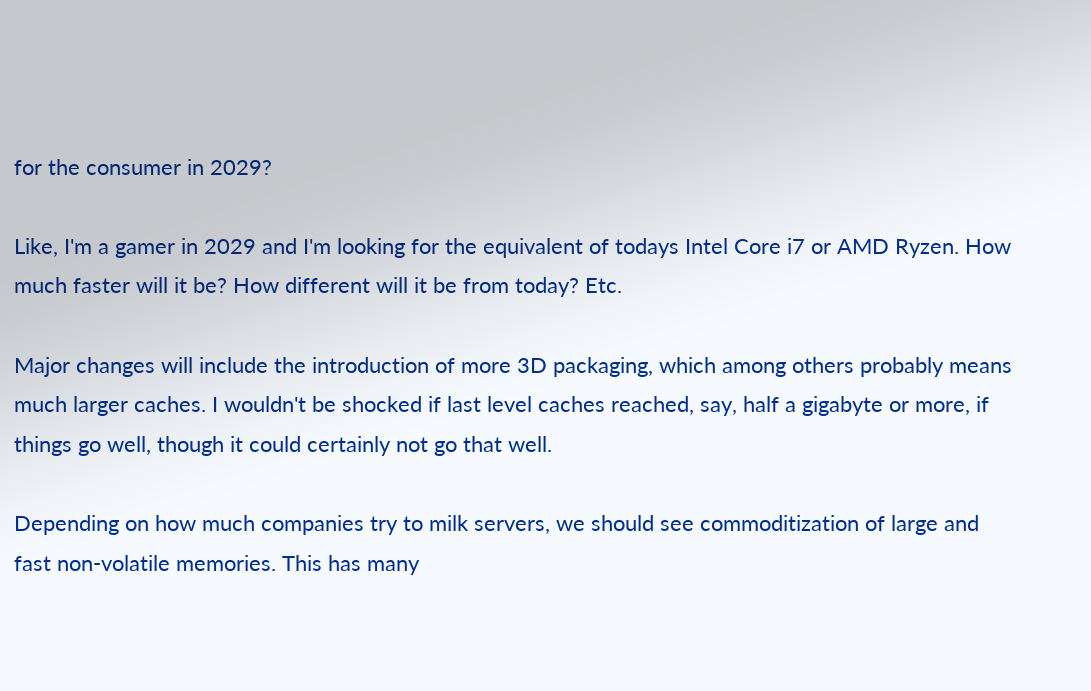for the consumer in 2029?

Like, I'm a gamer in 2029 and I'm looking for the equivalent of todays Intel Core i7 or AMD Ryzen. How much faster will it be? How different will it be from today? Etc.

Major changes will include the introduction of more 3D packaging, which among others probably means much larger caches. I wouldn't be shocked if last level caches reached, say, half a gigabyte or more, if things go well, though it could certainly not go that well.

Depending on how much companies try to milk servers, we should see commoditization of large and fast non-volatile memories. This has many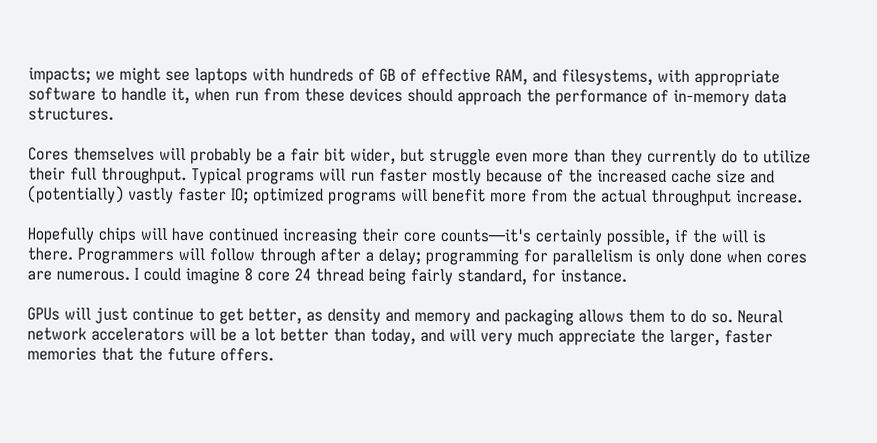impacts; we might see laptops with hundreds of GB of effective RAM, and filesystems, with appropriate software to handle it, when run from these devices should approach the performance of in-memory data structures.

Cores themselves will probably be a fair bit wider, but struggle even more than they currently do to utilize their full throughput. Typical programs will run faster mostly because of the increased cache size and (potentially) vastly faster IO; optimized programs will benefit more from the actual throughput increase.

Hopefully chips will have continued increasing their core counts—it's certainly possible, if the will is there. Programmers will follow through after a delay; programming for parallelism is only done when cores are numerous. I could imagine 8 core 24 thread being fairly standard, for instance.

GPUs will just continue to get better, as density and memory and packaging allows them to do so. Neural network accelerators will be a lot better than today, and will very much appreciate the larger, faster memories that the future offers.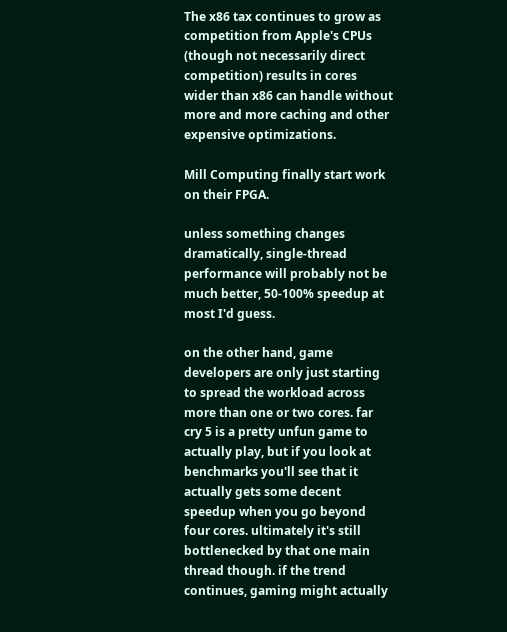The x86 tax continues to grow as competition from Apple's CPUs (though not necessarily direct competition) results in cores wider than x86 can handle without more and more caching and other expensive optimizations.

Mill Computing finally start work on their FPGA.

unless something changes dramatically, single-thread performance will probably not be much better, 50-100% speedup at most I'd guess.

on the other hand, game developers are only just starting to spread the workload across more than one or two cores. far cry 5 is a pretty unfun game to actually play, but if you look at benchmarks you'll see that it actually gets some decent speedup when you go beyond four cores. ultimately it's still bottlenecked by that one main thread though. if the trend continues, gaming might actually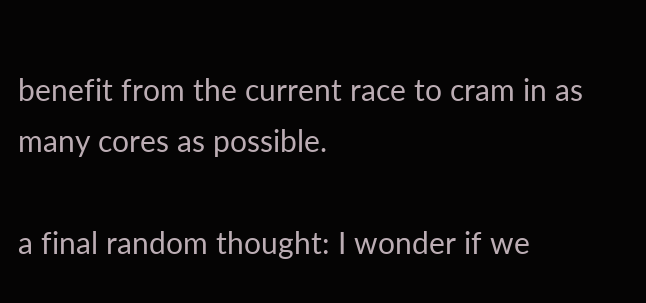benefit from the current race to cram in as many cores as possible.

a final random thought: I wonder if we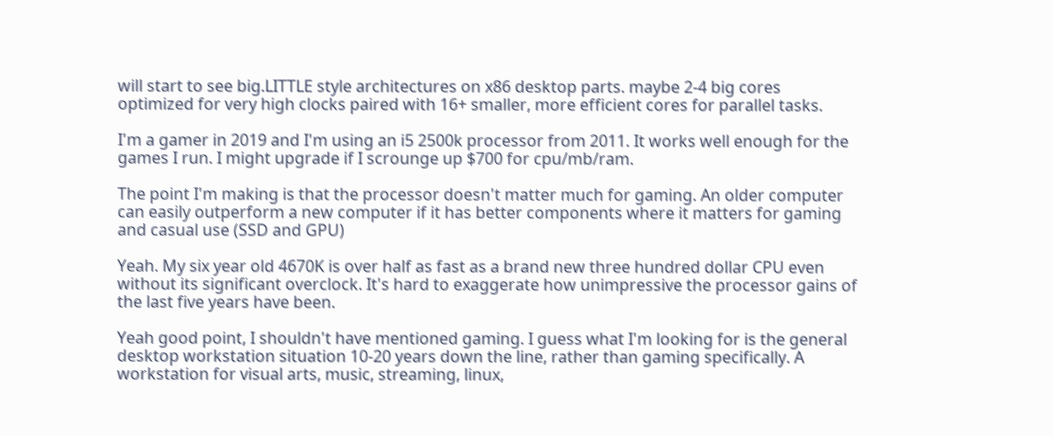will start to see big.LITTLE style architectures on x86 desktop parts. maybe 2-4 big cores optimized for very high clocks paired with 16+ smaller, more efficient cores for parallel tasks.

I'm a gamer in 2019 and I'm using an i5 2500k processor from 2011. It works well enough for the games I run. I might upgrade if I scrounge up $700 for cpu/mb/ram.

The point I'm making is that the processor doesn't matter much for gaming. An older computer can easily outperform a new computer if it has better components where it matters for gaming and casual use (SSD and GPU)

Yeah. My six year old 4670K is over half as fast as a brand new three hundred dollar CPU even without its significant overclock. It's hard to exaggerate how unimpressive the processor gains of the last five years have been.

Yeah good point, I shouldn't have mentioned gaming. I guess what I'm looking for is the general desktop workstation situation 10-20 years down the line, rather than gaming specifically. A workstation for visual arts, music, streaming, linux,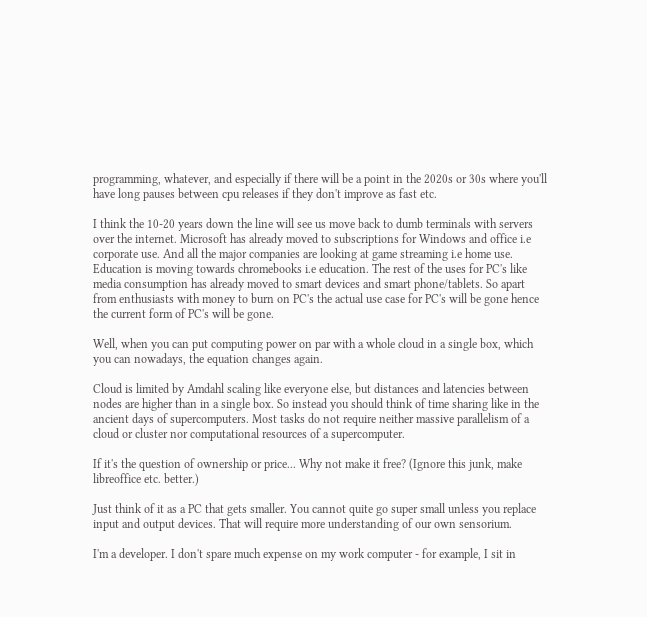programming, whatever, and especially if there will be a point in the 2020s or 30s where you'll have long pauses between cpu releases if they don't improve as fast etc.

I think the 10-20 years down the line will see us move back to dumb terminals with servers over the internet. Microsoft has already moved to subscriptions for Windows and office i.e corporate use. And all the major companies are looking at game streaming i.e home use. Education is moving towards chromebooks i.e education. The rest of the uses for PC's like media consumption has already moved to smart devices and smart phone/tablets. So apart from enthusiasts with money to burn on PC's the actual use case for PC's will be gone hence the current form of PC's will be gone.

Well, when you can put computing power on par with a whole cloud in a single box, which you can nowadays, the equation changes again.

Cloud is limited by Amdahl scaling like everyone else, but distances and latencies between nodes are higher than in a single box. So instead you should think of time sharing like in the ancient days of supercomputers. Most tasks do not require neither massive parallelism of a cloud or cluster nor computational resources of a supercomputer.

If it's the question of ownership or price... Why not make it free? (Ignore this junk, make libreoffice etc. better.)

Just think of it as a PC that gets smaller. You cannot quite go super small unless you replace input and output devices. That will require more understanding of our own sensorium.

I'm a developer. I don't spare much expense on my work computer - for example, I sit in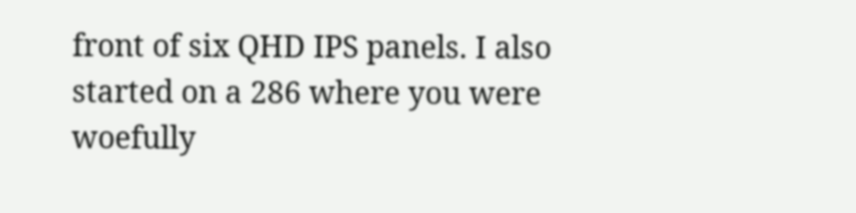front of six QHD IPS panels. I also started on a 286 where you were woefully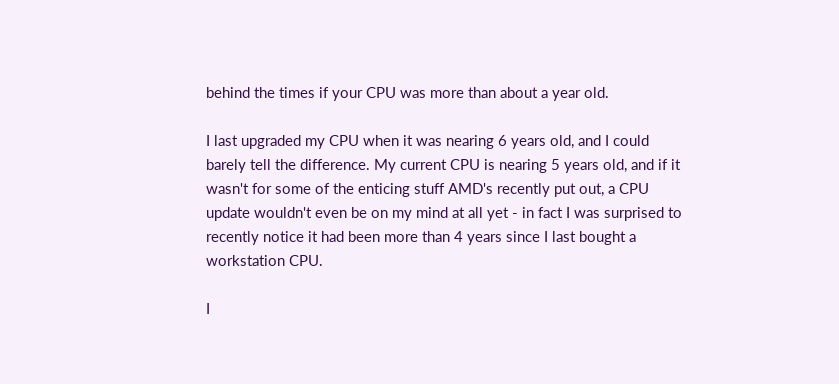behind the times if your CPU was more than about a year old.

I last upgraded my CPU when it was nearing 6 years old, and I could barely tell the difference. My current CPU is nearing 5 years old, and if it wasn't for some of the enticing stuff AMD's recently put out, a CPU update wouldn't even be on my mind at all yet - in fact I was surprised to recently notice it had been more than 4 years since I last bought a workstation CPU.

I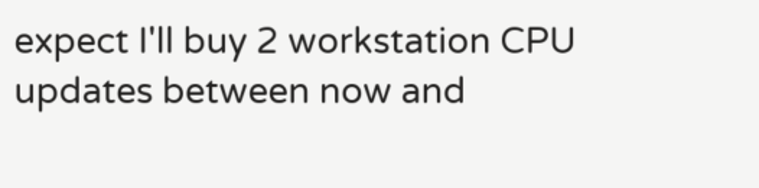expect I'll buy 2 workstation CPU updates between now and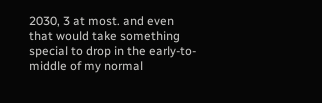2030, 3 at most. and even that would take something special to drop in the early-to-middle of my normal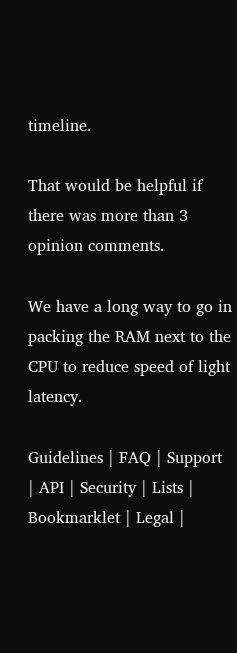timeline.

That would be helpful if there was more than 3 opinion comments.

We have a long way to go in packing the RAM next to the CPU to reduce speed of light latency.

Guidelines | FAQ | Support | API | Security | Lists | Bookmarklet | Legal |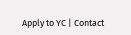Apply to YC | Contact